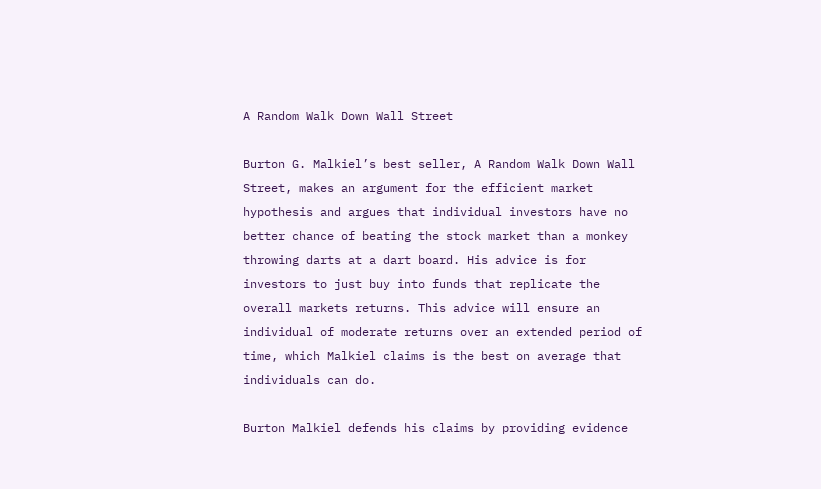A Random Walk Down Wall Street

Burton G. Malkiel’s best seller, A Random Walk Down Wall Street, makes an argument for the efficient market hypothesis and argues that individual investors have no better chance of beating the stock market than a monkey throwing darts at a dart board. His advice is for investors to just buy into funds that replicate the overall markets returns. This advice will ensure an individual of moderate returns over an extended period of time, which Malkiel claims is the best on average that individuals can do.

Burton Malkiel defends his claims by providing evidence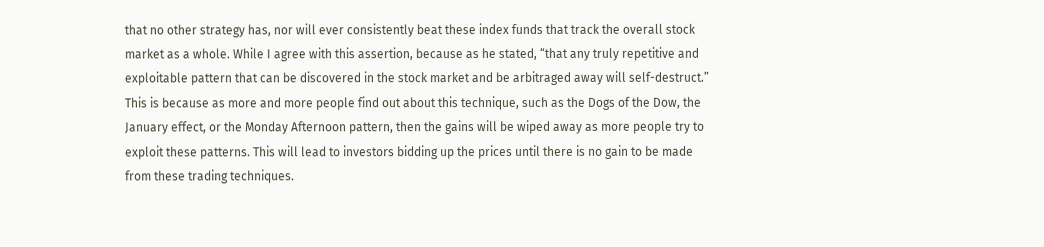that no other strategy has, nor will ever consistently beat these index funds that track the overall stock market as a whole. While I agree with this assertion, because as he stated, “that any truly repetitive and exploitable pattern that can be discovered in the stock market and be arbitraged away will self-destruct.” This is because as more and more people find out about this technique, such as the Dogs of the Dow, the January effect, or the Monday Afternoon pattern, then the gains will be wiped away as more people try to exploit these patterns. This will lead to investors bidding up the prices until there is no gain to be made from these trading techniques.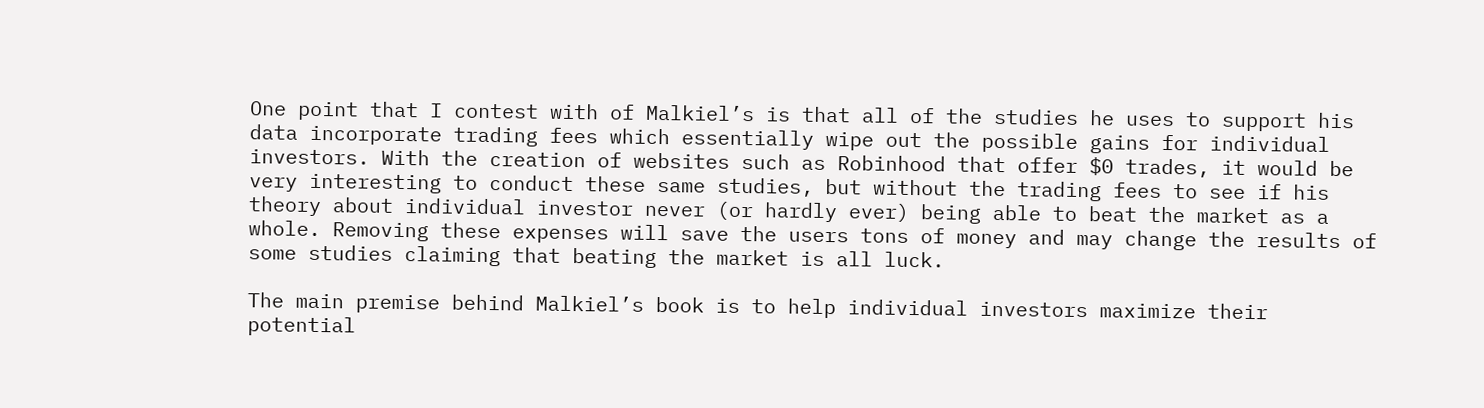One point that I contest with of Malkiel’s is that all of the studies he uses to support his data incorporate trading fees which essentially wipe out the possible gains for individual investors. With the creation of websites such as Robinhood that offer $0 trades, it would be very interesting to conduct these same studies, but without the trading fees to see if his theory about individual investor never (or hardly ever) being able to beat the market as a whole. Removing these expenses will save the users tons of money and may change the results of some studies claiming that beating the market is all luck.

The main premise behind Malkiel’s book is to help individual investors maximize their potential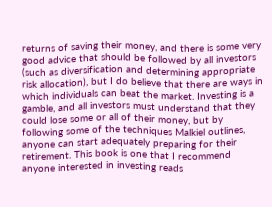returns of saving their money, and there is some very good advice that should be followed by all investors (such as diversification and determining appropriate risk allocation), but I do believe that there are ways in which individuals can beat the market. Investing is a gamble, and all investors must understand that they could lose some or all of their money, but by following some of the techniques Malkiel outlines, anyone can start adequately preparing for their retirement. This book is one that I recommend anyone interested in investing reads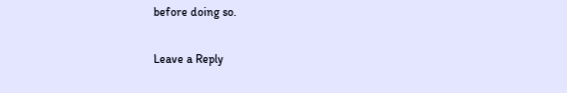before doing so.

Leave a Reply